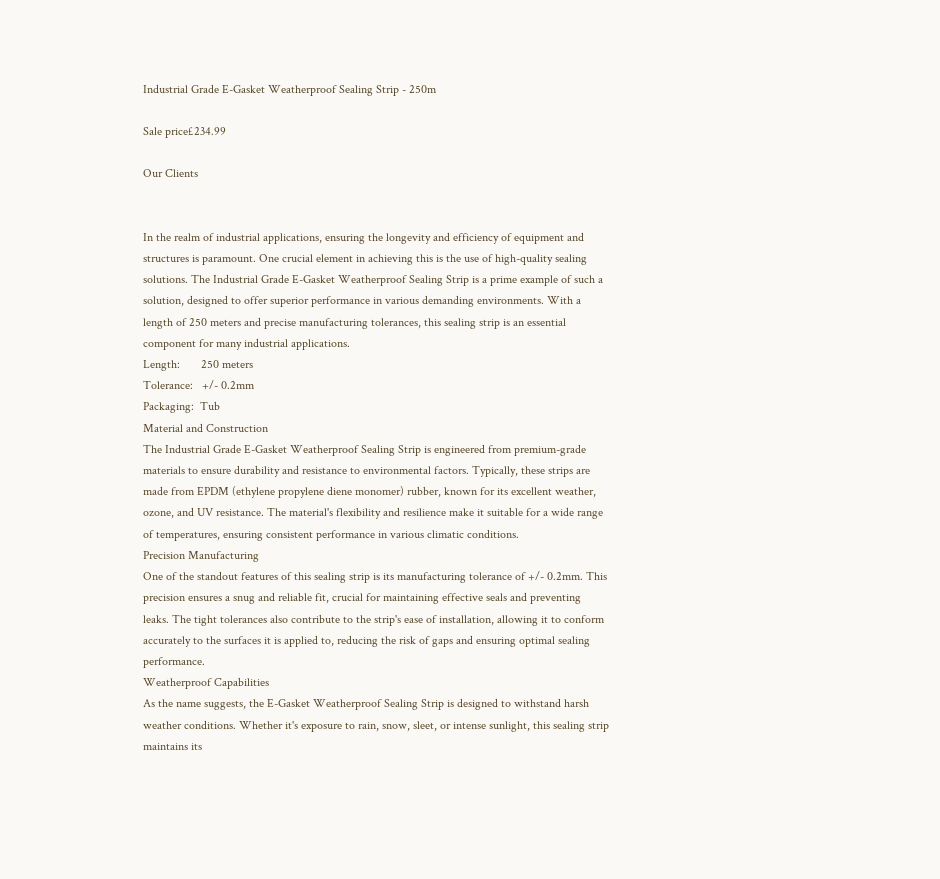Industrial Grade E-Gasket Weatherproof Sealing Strip - 250m

Sale price£234.99

Our Clients


In the realm of industrial applications, ensuring the longevity and efficiency of equipment and structures is paramount. One crucial element in achieving this is the use of high-quality sealing solutions. The Industrial Grade E-Gasket Weatherproof Sealing Strip is a prime example of such a solution, designed to offer superior performance in various demanding environments. With a length of 250 meters and precise manufacturing tolerances, this sealing strip is an essential component for many industrial applications.
Length:       250 meters
Tolerance:   +/- 0.2mm
Packaging:  Tub
Material and Construction
The Industrial Grade E-Gasket Weatherproof Sealing Strip is engineered from premium-grade materials to ensure durability and resistance to environmental factors. Typically, these strips are made from EPDM (ethylene propylene diene monomer) rubber, known for its excellent weather, ozone, and UV resistance. The material's flexibility and resilience make it suitable for a wide range of temperatures, ensuring consistent performance in various climatic conditions.
Precision Manufacturing
One of the standout features of this sealing strip is its manufacturing tolerance of +/- 0.2mm. This precision ensures a snug and reliable fit, crucial for maintaining effective seals and preventing leaks. The tight tolerances also contribute to the strip's ease of installation, allowing it to conform accurately to the surfaces it is applied to, reducing the risk of gaps and ensuring optimal sealing performance.
Weatherproof Capabilities
As the name suggests, the E-Gasket Weatherproof Sealing Strip is designed to withstand harsh weather conditions. Whether it's exposure to rain, snow, sleet, or intense sunlight, this sealing strip maintains its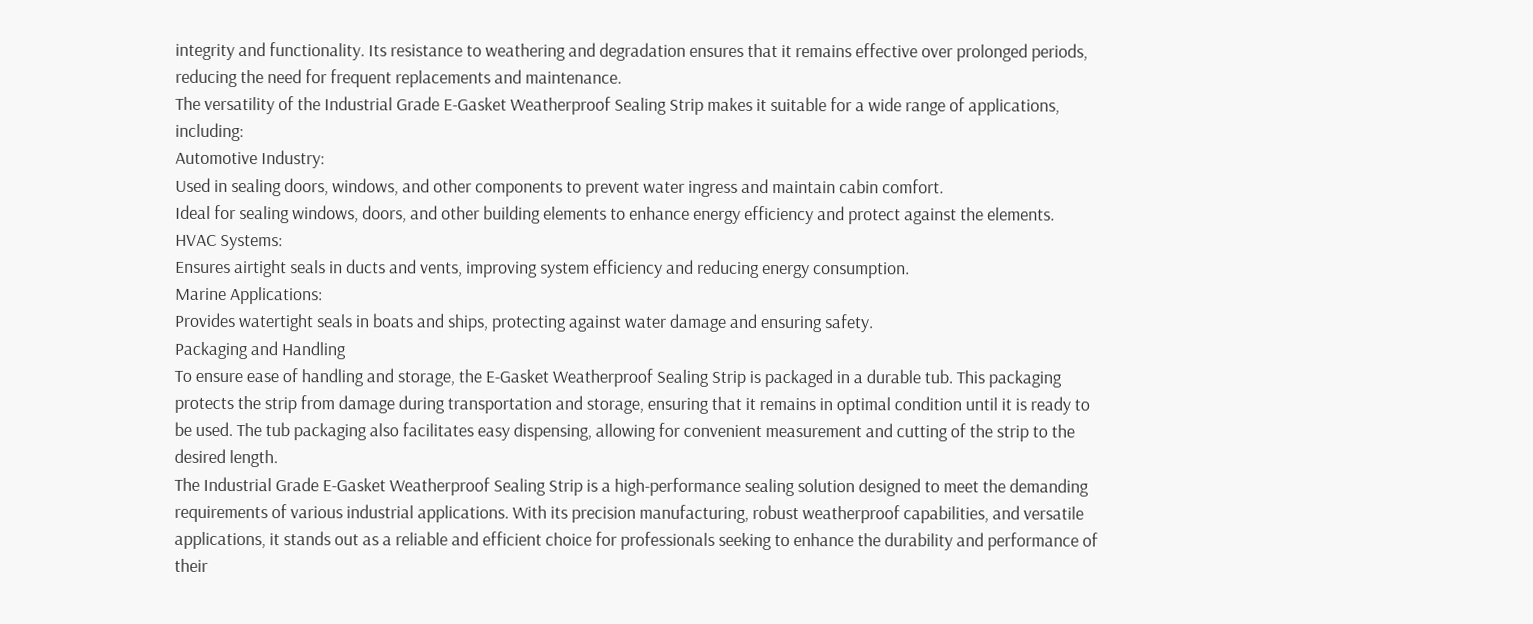integrity and functionality. Its resistance to weathering and degradation ensures that it remains effective over prolonged periods, reducing the need for frequent replacements and maintenance.
The versatility of the Industrial Grade E-Gasket Weatherproof Sealing Strip makes it suitable for a wide range of applications, including:
Automotive Industry:
Used in sealing doors, windows, and other components to prevent water ingress and maintain cabin comfort.
Ideal for sealing windows, doors, and other building elements to enhance energy efficiency and protect against the elements.
HVAC Systems:
Ensures airtight seals in ducts and vents, improving system efficiency and reducing energy consumption.
Marine Applications:
Provides watertight seals in boats and ships, protecting against water damage and ensuring safety.
Packaging and Handling
To ensure ease of handling and storage, the E-Gasket Weatherproof Sealing Strip is packaged in a durable tub. This packaging protects the strip from damage during transportation and storage, ensuring that it remains in optimal condition until it is ready to be used. The tub packaging also facilitates easy dispensing, allowing for convenient measurement and cutting of the strip to the desired length.
The Industrial Grade E-Gasket Weatherproof Sealing Strip is a high-performance sealing solution designed to meet the demanding requirements of various industrial applications. With its precision manufacturing, robust weatherproof capabilities, and versatile applications, it stands out as a reliable and efficient choice for professionals seeking to enhance the durability and performance of their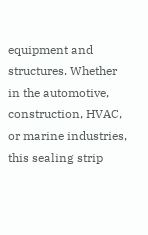equipment and structures. Whether in the automotive, construction, HVAC, or marine industries, this sealing strip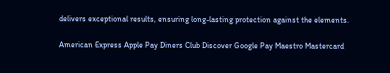delivers exceptional results, ensuring long-lasting protection against the elements.

American Express Apple Pay Diners Club Discover Google Pay Maestro Mastercard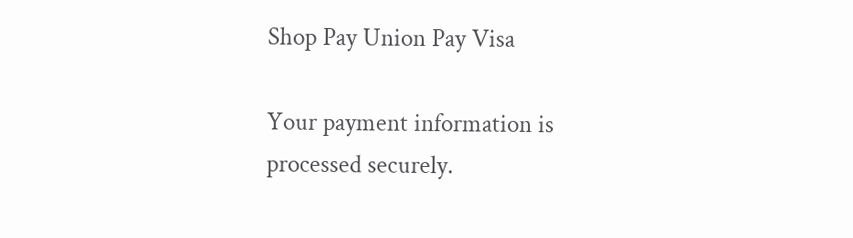Shop Pay Union Pay Visa

Your payment information is processed securely.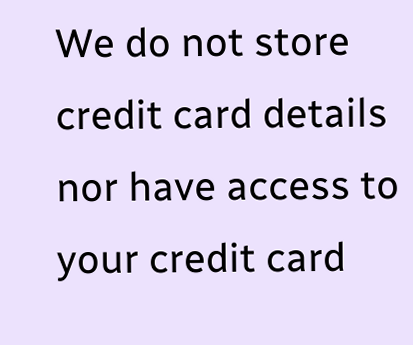We do not store credit card details nor have access to your credit card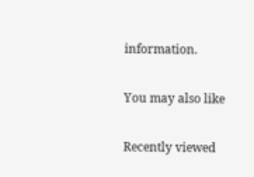information.

You may also like

Recently viewed